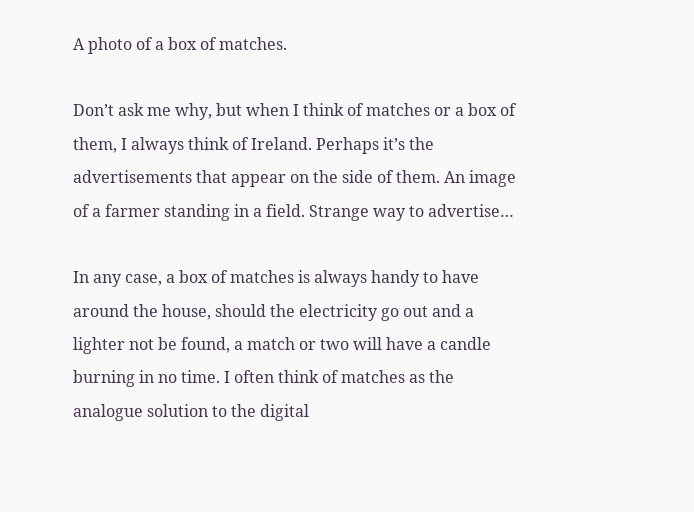A photo of a box of matches.

Don’t ask me why, but when I think of matches or a box of them, I always think of Ireland. Perhaps it’s the advertisements that appear on the side of them. An image of a farmer standing in a field. Strange way to advertise…

In any case, a box of matches is always handy to have around the house, should the electricity go out and a lighter not be found, a match or two will have a candle burning in no time. I often think of matches as the analogue solution to the digital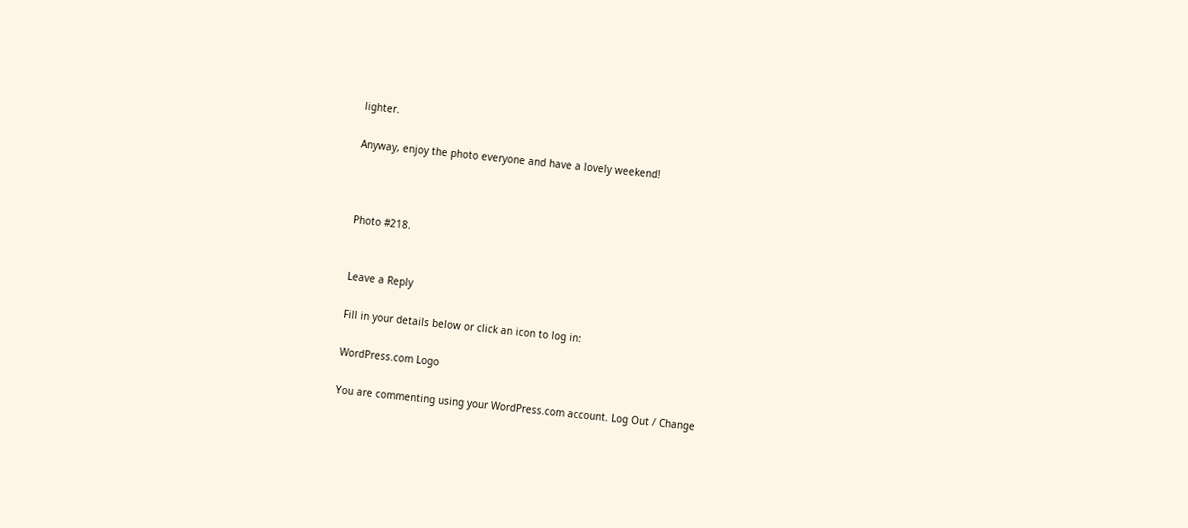lighter.

Anyway, enjoy the photo everyone and have a lovely weekend!



Photo #218.


Leave a Reply

Fill in your details below or click an icon to log in:

WordPress.com Logo

You are commenting using your WordPress.com account. Log Out / Change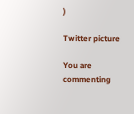)

Twitter picture

You are commenting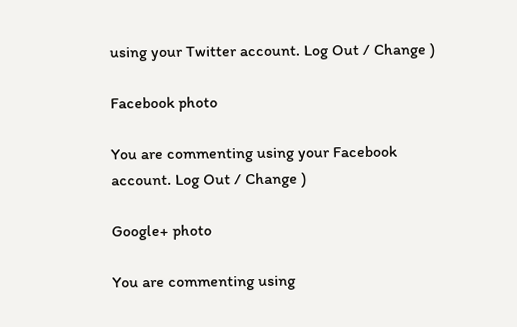using your Twitter account. Log Out / Change )

Facebook photo

You are commenting using your Facebook account. Log Out / Change )

Google+ photo

You are commenting using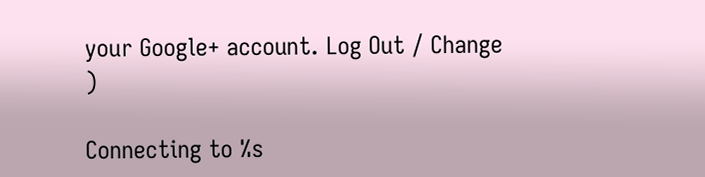your Google+ account. Log Out / Change )

Connecting to %s